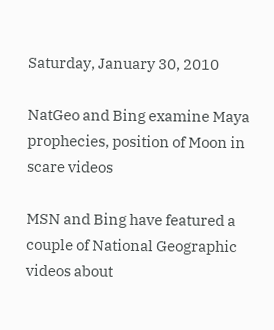Saturday, January 30, 2010

NatGeo and Bing examine Maya prophecies, position of Moon in scare videos

MSN and Bing have featured a couple of National Geographic videos about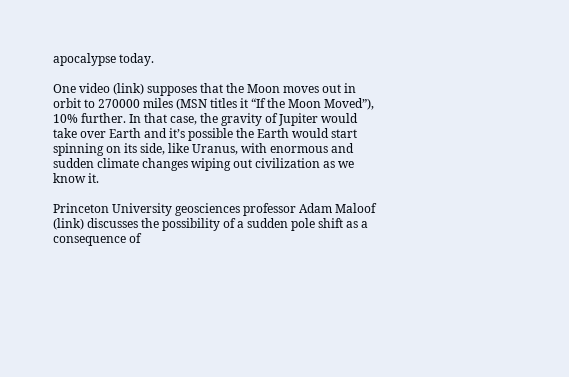apocalypse today.

One video (link) supposes that the Moon moves out in orbit to 270000 miles (MSN titles it “If the Moon Moved”), 10% further. In that case, the gravity of Jupiter would take over Earth and it’s possible the Earth would start spinning on its side, like Uranus, with enormous and sudden climate changes wiping out civilization as we know it.

Princeton University geosciences professor Adam Maloof (link) discusses the possibility of a sudden pole shift as a consequence of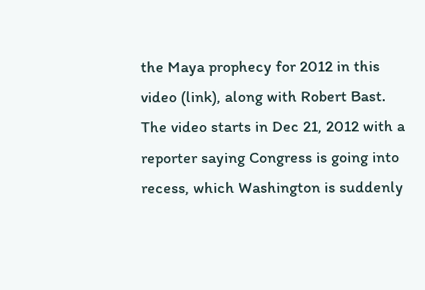the Maya prophecy for 2012 in this video (link), along with Robert Bast. The video starts in Dec 21, 2012 with a reporter saying Congress is going into recess, which Washington is suddenly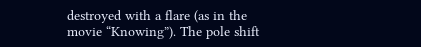destroyed with a flare (as in the movie “Knowing”). The pole shift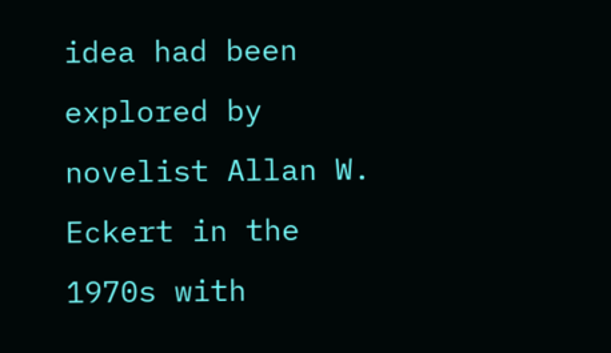idea had been explored by novelist Allan W. Eckert in the 1970s with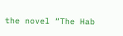the novel “The Hab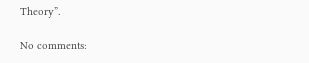Theory”.

No comments: